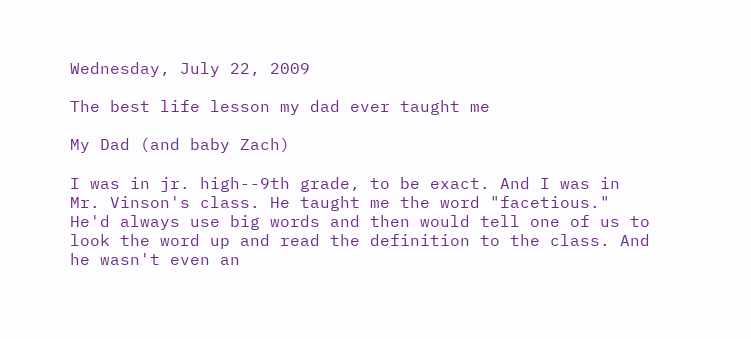Wednesday, July 22, 2009

The best life lesson my dad ever taught me

My Dad (and baby Zach)

I was in jr. high--9th grade, to be exact. And I was in Mr. Vinson's class. He taught me the word "facetious." He'd always use big words and then would tell one of us to look the word up and read the definition to the class. And he wasn't even an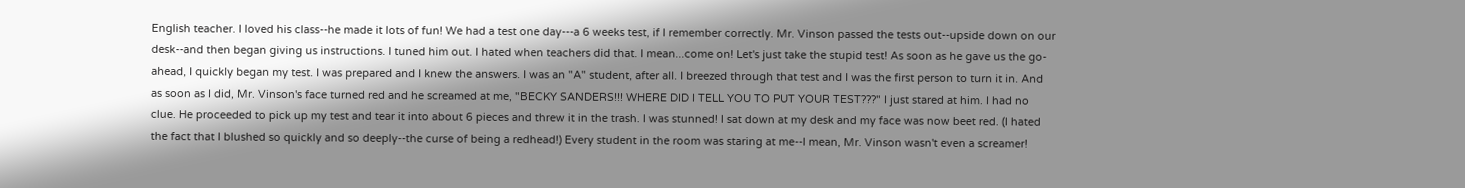English teacher. I loved his class--he made it lots of fun! We had a test one day---a 6 weeks test, if I remember correctly. Mr. Vinson passed the tests out--upside down on our desk--and then began giving us instructions. I tuned him out. I hated when teachers did that. I mean...come on! Let's just take the stupid test! As soon as he gave us the go-ahead, I quickly began my test. I was prepared and I knew the answers. I was an "A" student, after all. I breezed through that test and I was the first person to turn it in. And as soon as I did, Mr. Vinson's face turned red and he screamed at me, "BECKY SANDERS!!! WHERE DID I TELL YOU TO PUT YOUR TEST???" I just stared at him. I had no clue. He proceeded to pick up my test and tear it into about 6 pieces and threw it in the trash. I was stunned! I sat down at my desk and my face was now beet red. (I hated the fact that I blushed so quickly and so deeply--the curse of being a redhead!) Every student in the room was staring at me--I mean, Mr. Vinson wasn't even a screamer!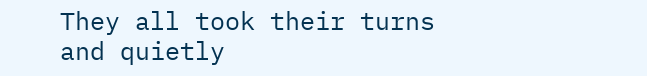They all took their turns and quietly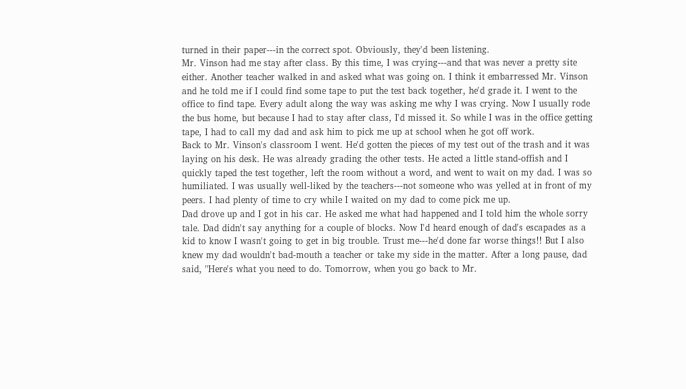turned in their paper---in the correct spot. Obviously, they'd been listening.
Mr. Vinson had me stay after class. By this time, I was crying---and that was never a pretty site either. Another teacher walked in and asked what was going on. I think it embarressed Mr. Vinson and he told me if I could find some tape to put the test back together, he'd grade it. I went to the office to find tape. Every adult along the way was asking me why I was crying. Now I usually rode the bus home, but because I had to stay after class, I'd missed it. So while I was in the office getting tape, I had to call my dad and ask him to pick me up at school when he got off work.
Back to Mr. Vinson's classroom I went. He'd gotten the pieces of my test out of the trash and it was laying on his desk. He was already grading the other tests. He acted a little stand-offish and I quickly taped the test together, left the room without a word, and went to wait on my dad. I was so humiliated. I was usually well-liked by the teachers---not someone who was yelled at in front of my peers. I had plenty of time to cry while I waited on my dad to come pick me up.
Dad drove up and I got in his car. He asked me what had happened and I told him the whole sorry tale. Dad didn't say anything for a couple of blocks. Now I'd heard enough of dad's escapades as a kid to know I wasn't going to get in big trouble. Trust me---he'd done far worse things!! But I also knew my dad wouldn't bad-mouth a teacher or take my side in the matter. After a long pause, dad said, "Here's what you need to do. Tomorrow, when you go back to Mr.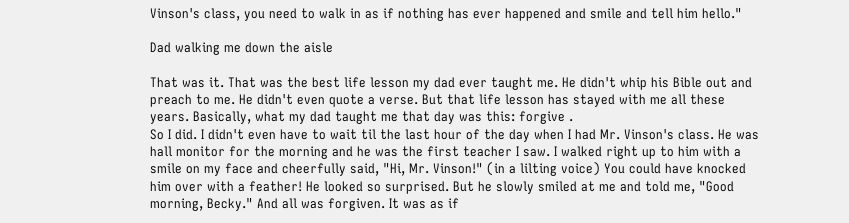Vinson's class, you need to walk in as if nothing has ever happened and smile and tell him hello."

Dad walking me down the aisle

That was it. That was the best life lesson my dad ever taught me. He didn't whip his Bible out and preach to me. He didn't even quote a verse. But that life lesson has stayed with me all these years. Basically, what my dad taught me that day was this: forgive .
So I did. I didn't even have to wait til the last hour of the day when I had Mr. Vinson's class. He was hall monitor for the morning and he was the first teacher I saw. I walked right up to him with a smile on my face and cheerfully said, "Hi, Mr. Vinson!" (in a lilting voice) You could have knocked him over with a feather! He looked so surprised. But he slowly smiled at me and told me, "Good morning, Becky." And all was forgiven. It was as if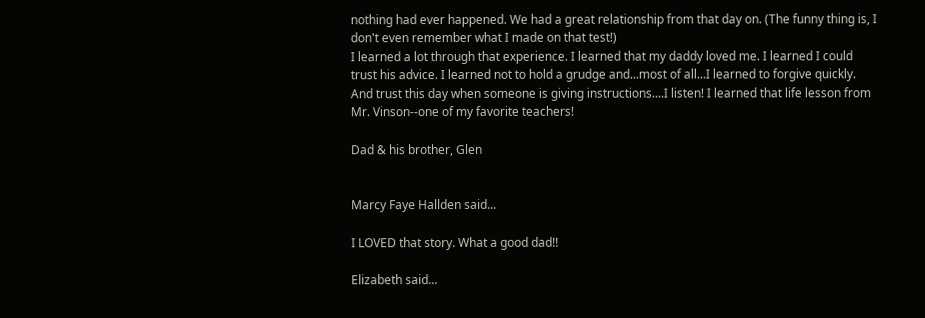nothing had ever happened. We had a great relationship from that day on. (The funny thing is, I don't even remember what I made on that test!)
I learned a lot through that experience. I learned that my daddy loved me. I learned I could trust his advice. I learned not to hold a grudge and...most of all...I learned to forgive quickly.
And trust this day when someone is giving instructions....I listen! I learned that life lesson from Mr. Vinson--one of my favorite teachers!

Dad & his brother, Glen


Marcy Faye Hallden said...

I LOVED that story. What a good dad!!

Elizabeth said...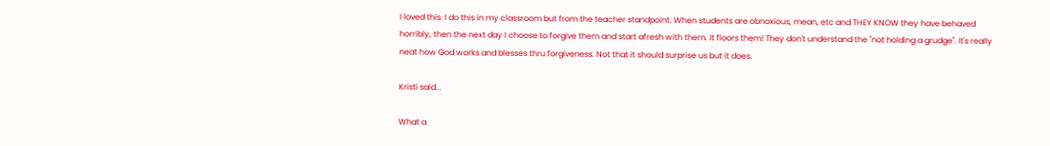I loved this. I do this in my classroom but from the teacher standpoint. When students are obnoxious, mean, etc and THEY KNOW they have behaved horribly, then the next day I choose to forgive them and start afresh with them. It floors them! They don't understand the "not holding a grudge". It's really neat how God works and blesses thru forgiveness. Not that it should surprise us but it does.

Kristi said...

What a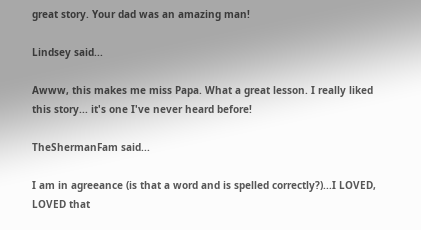great story. Your dad was an amazing man!

Lindsey said...

Awww, this makes me miss Papa. What a great lesson. I really liked this story... it's one I've never heard before!

TheShermanFam said...

I am in agreeance (is that a word and is spelled correctly?)...I LOVED, LOVED that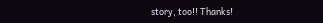story, too!! Thanks!